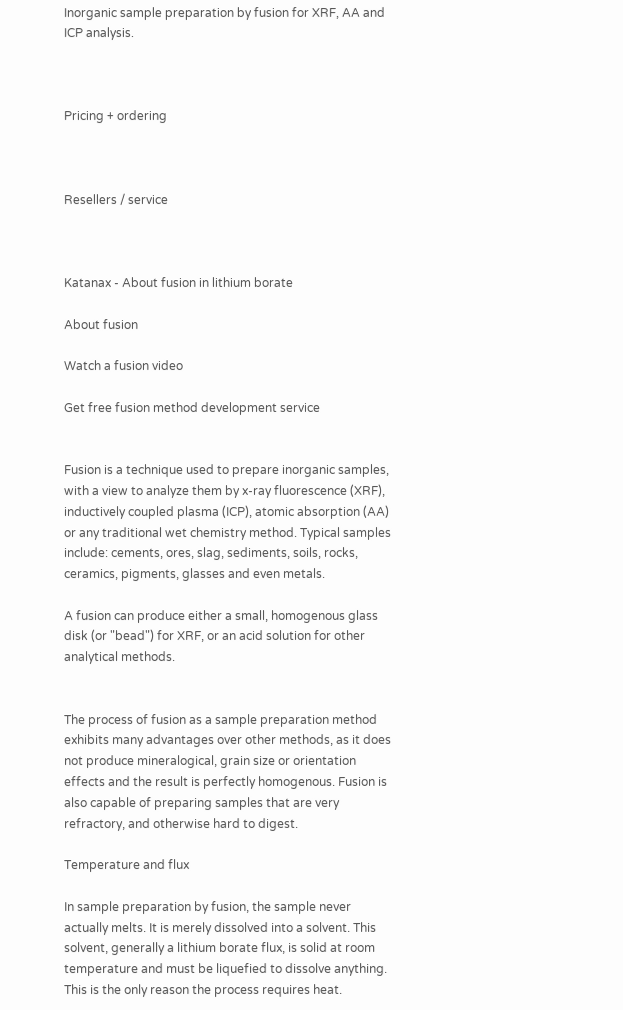Inorganic sample preparation by fusion for XRF, AA and ICP analysis.



Pricing + ordering



Resellers / service



Katanax - About fusion in lithium borate

About fusion

Watch a fusion video

Get free fusion method development service


Fusion is a technique used to prepare inorganic samples, with a view to analyze them by x-ray fluorescence (XRF), inductively coupled plasma (ICP), atomic absorption (AA) or any traditional wet chemistry method. Typical samples include: cements, ores, slag, sediments, soils, rocks, ceramics, pigments, glasses and even metals.

A fusion can produce either a small, homogenous glass disk (or "bead") for XRF, or an acid solution for other analytical methods.


The process of fusion as a sample preparation method exhibits many advantages over other methods, as it does not produce mineralogical, grain size or orientation effects and the result is perfectly homogenous. Fusion is also capable of preparing samples that are very refractory, and otherwise hard to digest.

Temperature and flux

In sample preparation by fusion, the sample never actually melts. It is merely dissolved into a solvent. This solvent, generally a lithium borate flux, is solid at room temperature and must be liquefied to dissolve anything. This is the only reason the process requires heat.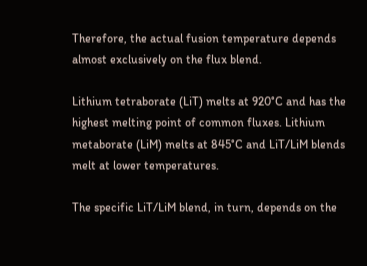Therefore, the actual fusion temperature depends almost exclusively on the flux blend.

Lithium tetraborate (LiT) melts at 920°C and has the highest melting point of common fluxes. Lithium metaborate (LiM) melts at 845°C and LiT/LiM blends melt at lower temperatures.

The specific LiT/LiM blend, in turn, depends on the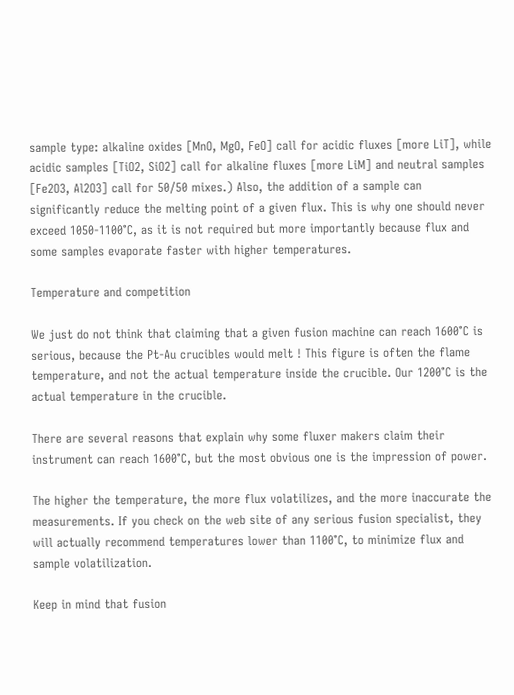sample type: alkaline oxides [MnO, MgO, FeO] call for acidic fluxes [more LiT], while acidic samples [TiO2, SiO2] call for alkaline fluxes [more LiM] and neutral samples [Fe2O3, Al2O3] call for 50/50 mixes.) Also, the addition of a sample can significantly reduce the melting point of a given flux. This is why one should never exceed 1050-1100°C, as it is not required but more importantly because flux and some samples evaporate faster with higher temperatures.

Temperature and competition

We just do not think that claiming that a given fusion machine can reach 1600°C is serious, because the Pt-Au crucibles would melt ! This figure is often the flame temperature, and not the actual temperature inside the crucible. Our 1200°C is the actual temperature in the crucible.

There are several reasons that explain why some fluxer makers claim their instrument can reach 1600°C, but the most obvious one is the impression of power.

The higher the temperature, the more flux volatilizes, and the more inaccurate the measurements. If you check on the web site of any serious fusion specialist, they will actually recommend temperatures lower than 1100°C, to minimize flux and sample volatilization.

Keep in mind that fusion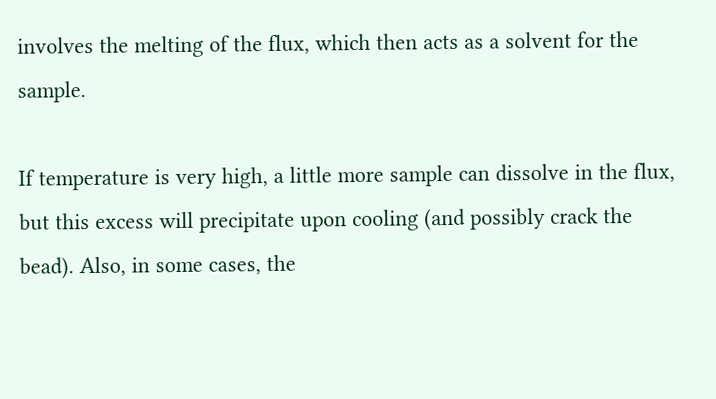involves the melting of the flux, which then acts as a solvent for the sample.

If temperature is very high, a little more sample can dissolve in the flux, but this excess will precipitate upon cooling (and possibly crack the bead). Also, in some cases, the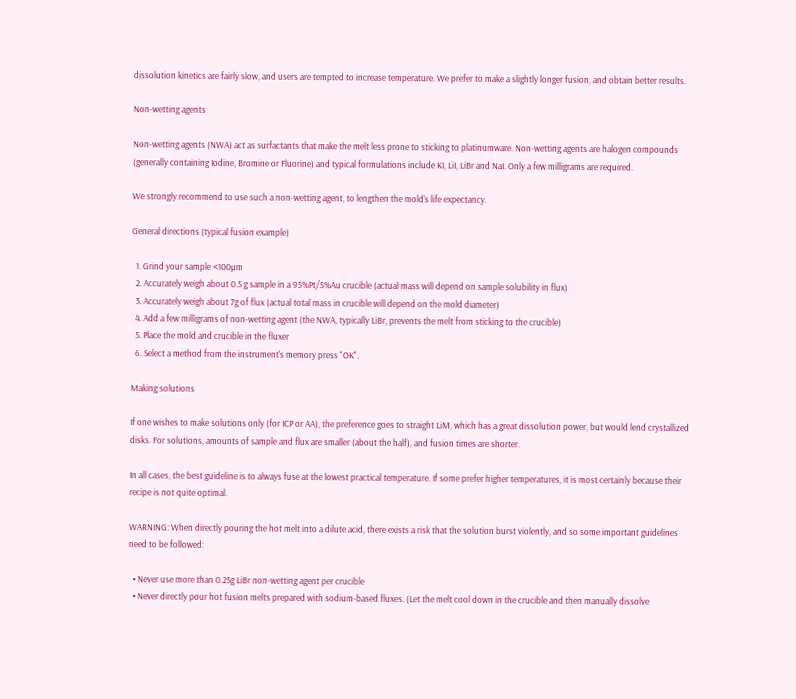dissolution kinetics are fairly slow, and users are tempted to increase temperature. We prefer to make a slightly longer fusion, and obtain better results.

Non-wetting agents

Non-wetting agents (NWA) act as surfactants that make the melt less prone to sticking to platinumware. Non-wetting agents are halogen compounds (generally containing Iodine, Bromine or Fluorine) and typical formulations include KI, LiI, LiBr and NaI. Only a few milligrams are required.

We strongly recommend to use such a non-wetting agent, to lengthen the mold's life expectancy.

General directions (typical fusion example)

  1. Grind your sample <100µm
  2. Accurately weigh about 0.5 g sample in a 95%Pt/5%Au crucible (actual mass will depend on sample solubility in flux)
  3. Accurately weigh about 7g of flux (actual total mass in crucible will depend on the mold diameter)
  4. Add a few milligrams of non-wetting agent (the NWA, typically LiBr, prevents the melt from sticking to the crucible)
  5. Place the mold and crucible in the fluxer
  6. Select a method from the instrument's memory press "OK".

Making solutions

If one wishes to make solutions only (for ICP or AA), the preference goes to straight LiM, which has a great dissolution power, but would lend crystallized disks. For solutions, amounts of sample and flux are smaller (about the half), and fusion times are shorter.

In all cases, the best guideline is to always fuse at the lowest practical temperature. If some prefer higher temperatures, it is most certainly because their recipe is not quite optimal.

WARNING: When directly pouring the hot melt into a dilute acid, there exists a risk that the solution burst violently, and so some important guidelines need to be followed:

  • Never use more than 0.25g LiBr non-wetting agent per crucible
  • Never directly pour hot fusion melts prepared with sodium-based fluxes. (Let the melt cool down in the crucible and then manually dissolve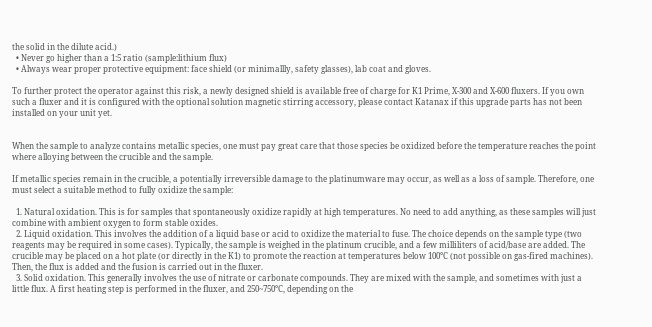the solid in the dilute acid.)
  • Never go higher than a 1:5 ratio (sample:lithium flux)
  • Always wear proper protective equipment: face shield (or minimallly, safety glasses), lab coat and gloves.

To further protect the operator against this risk, a newly designed shield is available free of charge for K1 Prime, X-300 and X-600 fluxers. If you own such a fluxer and it is configured with the optional solution magnetic stirring accessory, please contact Katanax if this upgrade parts has not been installed on your unit yet.


When the sample to analyze contains metallic species, one must pay great care that those species be oxidized before the temperature reaches the point where alloying between the crucible and the sample.

If metallic species remain in the crucible, a potentially irreversible damage to the platinumware may occur, as well as a loss of sample. Therefore, one must select a suitable method to fully oxidize the sample:

  1. Natural oxidation. This is for samples that spontaneously oxidize rapidly at high temperatures. No need to add anything, as these samples will just combine with ambient oxygen to form stable oxides.
  2. Liquid oxidation. This involves the addition of a liquid base or acid to oxidize the material to fuse. The choice depends on the sample type (two reagents may be required in some cases). Typically, the sample is weighed in the platinum crucible, and a few milliliters of acid/base are added. The crucible may be placed on a hot plate (or directly in the K1) to promote the reaction at temperatures below 100°C (not possible on gas-fired machines). Then, the flux is added and the fusion is carried out in the fluxer.
  3. Solid oxidation. This generally involves the use of nitrate or carbonate compounds. They are mixed with the sample, and sometimes with just a little flux. A first heating step is performed in the fluxer, and 250~750°C, depending on the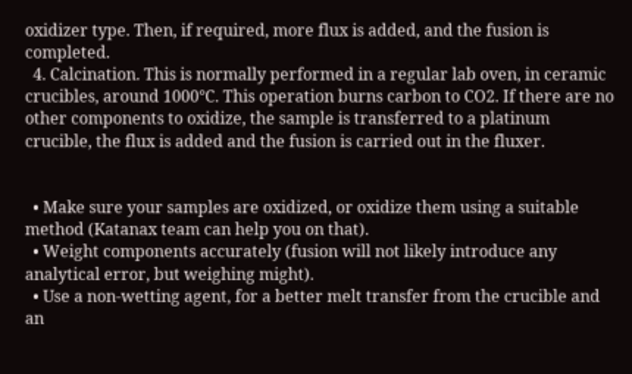oxidizer type. Then, if required, more flux is added, and the fusion is completed.
  4. Calcination. This is normally performed in a regular lab oven, in ceramic crucibles, around 1000°C. This operation burns carbon to CO2. If there are no other components to oxidize, the sample is transferred to a platinum crucible, the flux is added and the fusion is carried out in the fluxer.


  • Make sure your samples are oxidized, or oxidize them using a suitable method (Katanax team can help you on that).
  • Weight components accurately (fusion will not likely introduce any analytical error, but weighing might).
  • Use a non-wetting agent, for a better melt transfer from the crucible and an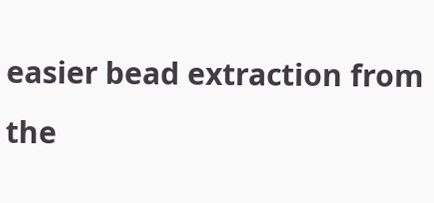easier bead extraction from the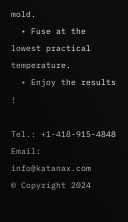mold.
  • Fuse at the lowest practical temperature.
  • Enjoy the results !

Tel.: +1-418-915-4848 Email: info@katanax.com
© Copyright 2024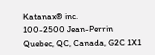Katanax® inc.
100-2500 Jean-Perrin
Quebec, QC, Canada, G2C 1X1